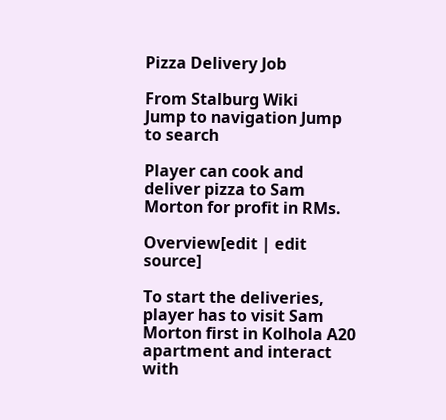Pizza Delivery Job

From Stalburg Wiki
Jump to navigation Jump to search

Player can cook and deliver pizza to Sam Morton for profit in RMs.

Overview[edit | edit source]

To start the deliveries, player has to visit Sam Morton first in Kolhola A20 apartment and interact with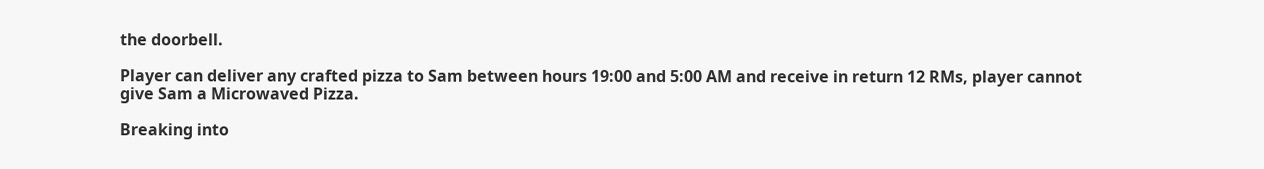the doorbell.

Player can deliver any crafted pizza to Sam between hours 19:00 and 5:00 AM and receive in return 12 RMs, player cannot give Sam a Microwaved Pizza.

Breaking into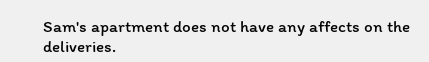Sam's apartment does not have any affects on the deliveries.